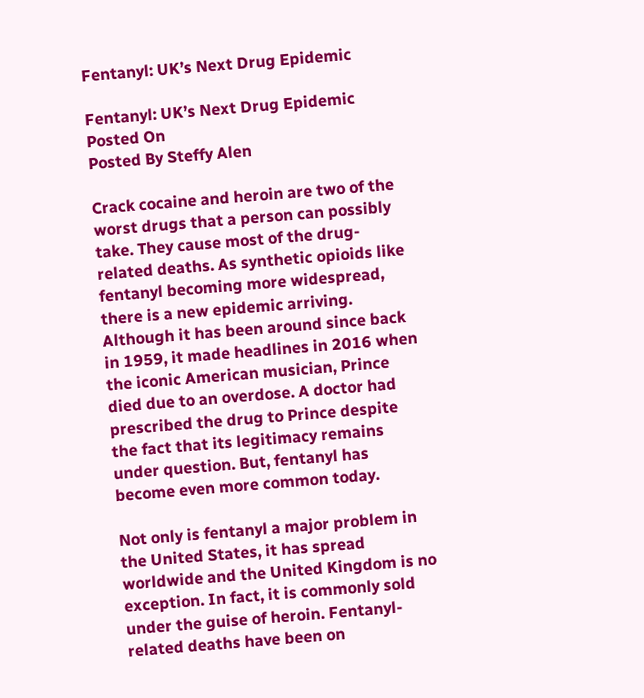Fentanyl: UK’s Next Drug Epidemic

Fentanyl: UK’s Next Drug Epidemic Posted On
Posted By Steffy Alen

Crack cocaine and heroin are two of the worst drugs that a person can possibly take. They cause most of the drug-related deaths. As synthetic opioids like fentanyl becoming more widespread, there is a new epidemic arriving. Although it has been around since back in 1959, it made headlines in 2016 when the iconic American musician, Prince died due to an overdose. A doctor had prescribed the drug to Prince despite the fact that its legitimacy remains under question. But, fentanyl has become even more common today.

Not only is fentanyl a major problem in the United States, it has spread worldwide and the United Kingdom is no exception. In fact, it is commonly sold under the guise of heroin. Fentanyl-related deaths have been on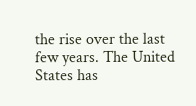the rise over the last few years. The United States has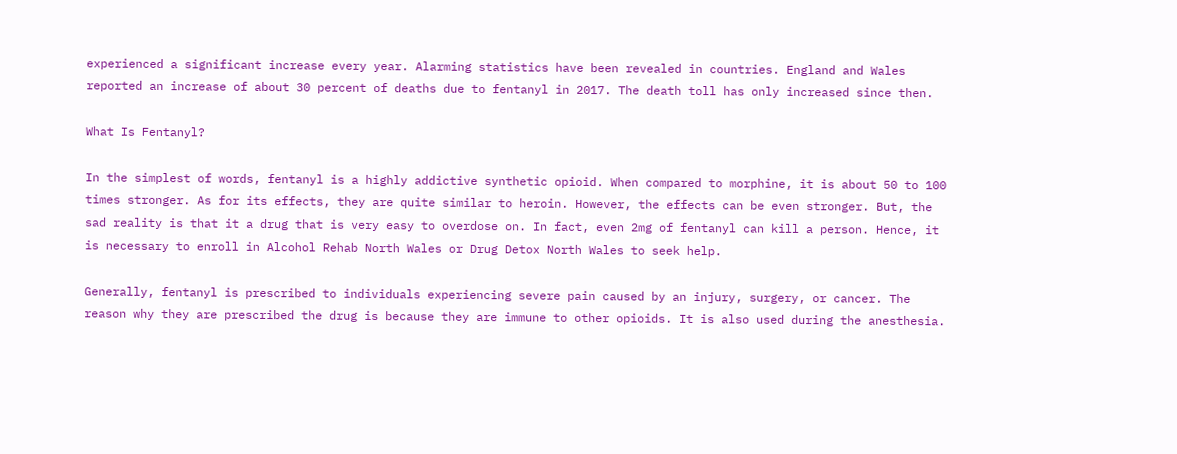experienced a significant increase every year. Alarming statistics have been revealed in countries. England and Wales reported an increase of about 30 percent of deaths due to fentanyl in 2017. The death toll has only increased since then.

What Is Fentanyl?

In the simplest of words, fentanyl is a highly addictive synthetic opioid. When compared to morphine, it is about 50 to 100 times stronger. As for its effects, they are quite similar to heroin. However, the effects can be even stronger. But, the sad reality is that it a drug that is very easy to overdose on. In fact, even 2mg of fentanyl can kill a person. Hence, it is necessary to enroll in Alcohol Rehab North Wales or Drug Detox North Wales to seek help.

Generally, fentanyl is prescribed to individuals experiencing severe pain caused by an injury, surgery, or cancer. The reason why they are prescribed the drug is because they are immune to other opioids. It is also used during the anesthesia.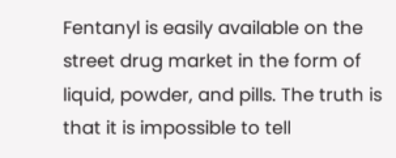Fentanyl is easily available on the street drug market in the form of liquid, powder, and pills. The truth is that it is impossible to tell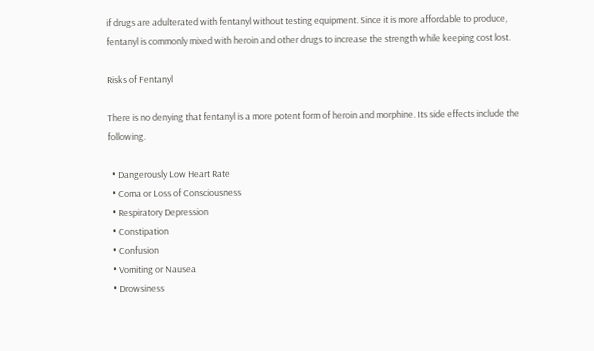if drugs are adulterated with fentanyl without testing equipment. Since it is more affordable to produce, fentanyl is commonly mixed with heroin and other drugs to increase the strength while keeping cost lost.

Risks of Fentanyl

There is no denying that fentanyl is a more potent form of heroin and morphine. Its side effects include the following.

  • Dangerously Low Heart Rate
  • Coma or Loss of Consciousness
  • Respiratory Depression
  • Constipation
  • Confusion
  • Vomiting or Nausea
  • Drowsiness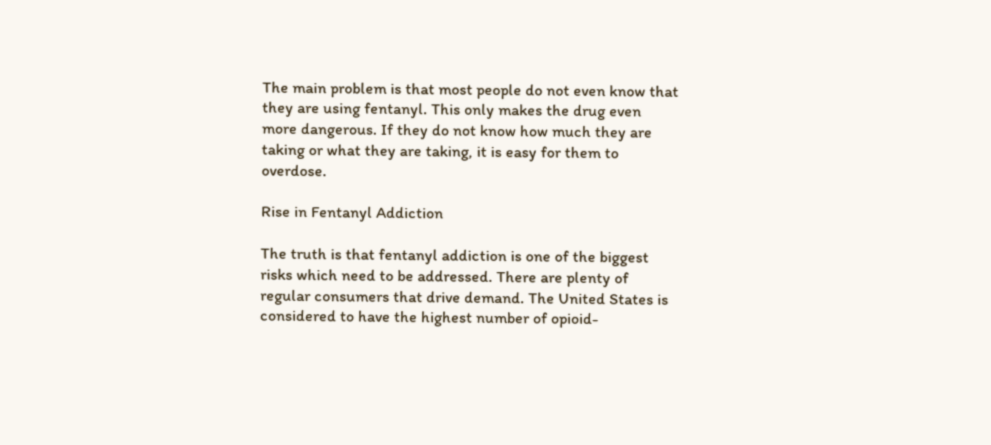The main problem is that most people do not even know that they are using fentanyl. This only makes the drug even more dangerous. If they do not know how much they are taking or what they are taking, it is easy for them to overdose.

Rise in Fentanyl Addiction

The truth is that fentanyl addiction is one of the biggest risks which need to be addressed. There are plenty of regular consumers that drive demand. The United States is considered to have the highest number of opioid-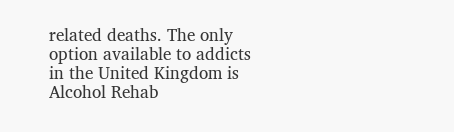related deaths. The only option available to addicts in the United Kingdom is Alcohol Rehab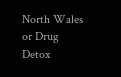North Wales or Drug Detox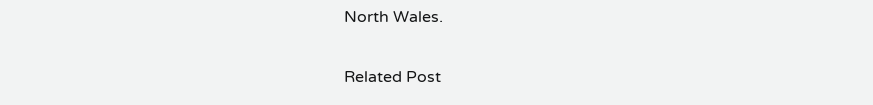North Wales.

Related Post